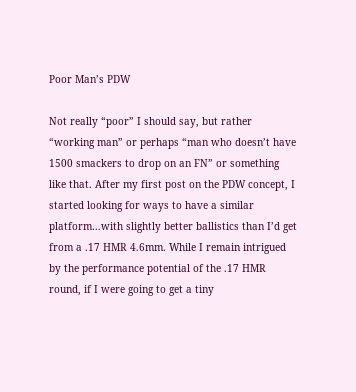Poor Man’s PDW

Not really “poor” I should say, but rather “working man” or perhaps “man who doesn’t have 1500 smackers to drop on an FN” or something like that. After my first post on the PDW concept, I started looking for ways to have a similar platform…with slightly better ballistics than I’d get from a .17 HMR 4.6mm. While I remain intrigued by the performance potential of the .17 HMR round, if I were going to get a tiny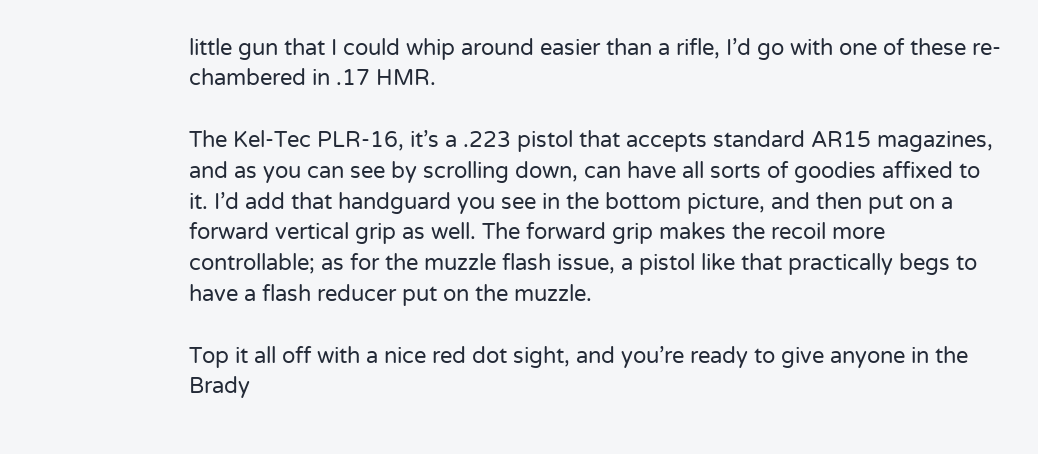little gun that I could whip around easier than a rifle, I’d go with one of these re-chambered in .17 HMR.

The Kel-Tec PLR-16, it’s a .223 pistol that accepts standard AR15 magazines, and as you can see by scrolling down, can have all sorts of goodies affixed to it. I’d add that handguard you see in the bottom picture, and then put on a forward vertical grip as well. The forward grip makes the recoil more controllable; as for the muzzle flash issue, a pistol like that practically begs to have a flash reducer put on the muzzle.

Top it all off with a nice red dot sight, and you’re ready to give anyone in the Brady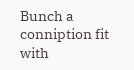Bunch a conniption fit with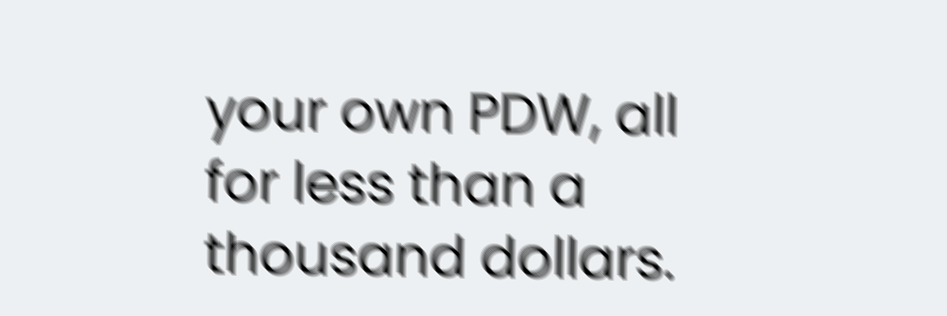your own PDW, all for less than a thousand dollars.